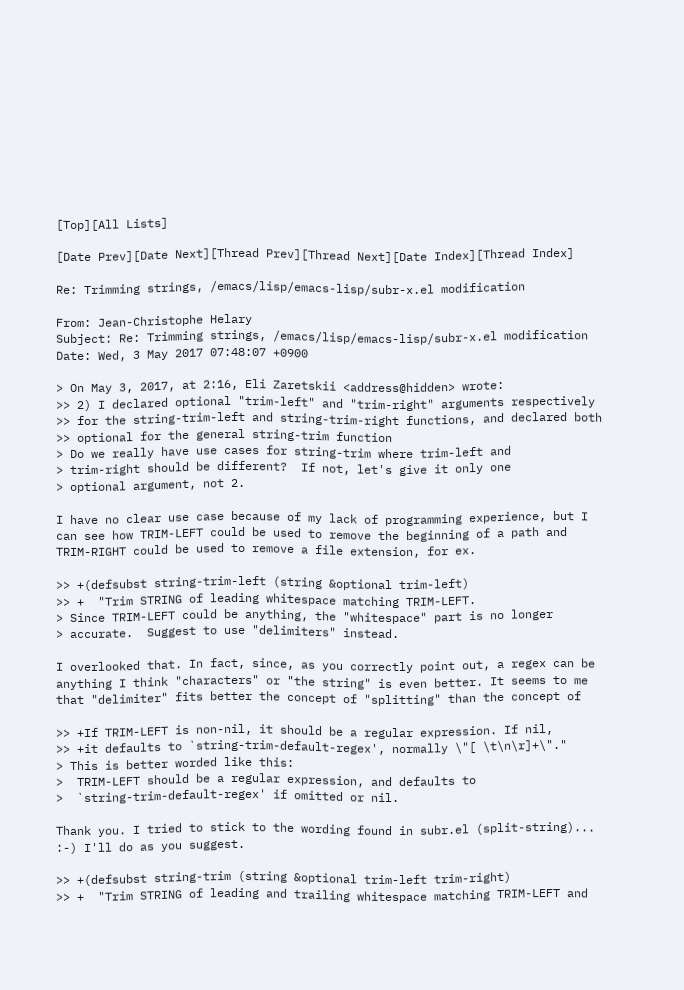[Top][All Lists]

[Date Prev][Date Next][Thread Prev][Thread Next][Date Index][Thread Index]

Re: Trimming strings, /emacs/lisp/emacs-lisp/subr-x.el modification

From: Jean-Christophe Helary
Subject: Re: Trimming strings, /emacs/lisp/emacs-lisp/subr-x.el modification
Date: Wed, 3 May 2017 07:48:07 +0900

> On May 3, 2017, at 2:16, Eli Zaretskii <address@hidden> wrote:
>> 2) I declared optional "trim-left" and "trim-right" arguments respectively
>> for the string-trim-left and string-trim-right functions, and declared both
>> optional for the general string-trim function
> Do we really have use cases for string-trim where trim-left and
> trim-right should be different?  If not, let's give it only one
> optional argument, not 2.

I have no clear use case because of my lack of programming experience, but I
can see how TRIM-LEFT could be used to remove the beginning of a path and
TRIM-RIGHT could be used to remove a file extension, for ex.

>> +(defsubst string-trim-left (string &optional trim-left)
>> +  "Trim STRING of leading whitespace matching TRIM-LEFT.
> Since TRIM-LEFT could be anything, the "whitespace" part is no longer
> accurate.  Suggest to use "delimiters" instead.

I overlooked that. In fact, since, as you correctly point out, a regex can be
anything I think "characters" or "the string" is even better. It seems to me
that "delimiter" fits better the concept of "splitting" than the concept of

>> +If TRIM-LEFT is non-nil, it should be a regular expression. If nil,
>> +it defaults to `string-trim-default-regex', normally \"[ \t\n\r]+\"."
> This is better worded like this:
>  TRIM-LEFT should be a regular expression, and defaults to
>  `string-trim-default-regex' if omitted or nil.

Thank you. I tried to stick to the wording found in subr.el (split-string)...
:-) I'll do as you suggest.

>> +(defsubst string-trim (string &optional trim-left trim-right)
>> +  "Trim STRING of leading and trailing whitespace matching TRIM-LEFT and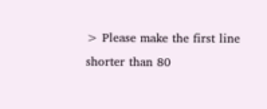> Please make the first line shorter than 80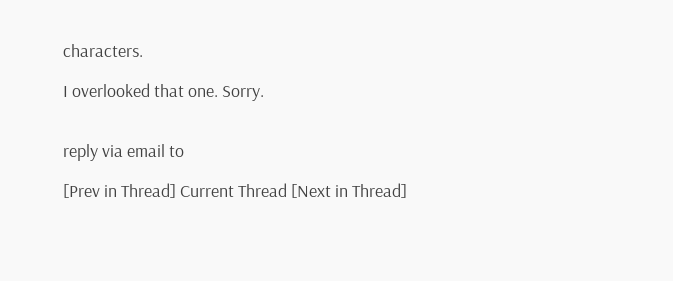characters.

I overlooked that one. Sorry.


reply via email to

[Prev in Thread] Current Thread [Next in Thread]